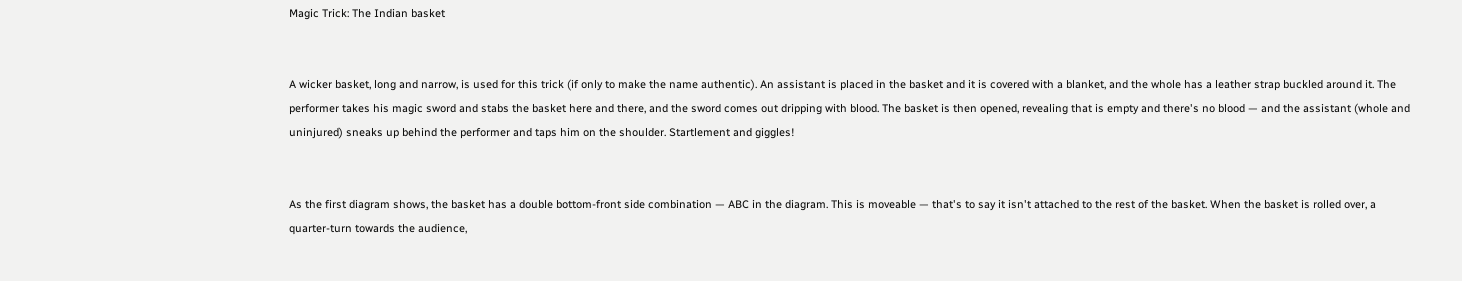Magic Trick: The Indian basket


A wicker basket, long and narrow, is used for this trick (if only to make the name authentic). An assistant is placed in the basket and it is covered with a blanket, and the whole has a leather strap buckled around it. The performer takes his magic sword and stabs the basket here and there, and the sword comes out dripping with blood. The basket is then opened, revealing that is empty and there's no blood — and the assistant (whole and uninjured) sneaks up behind the performer and taps him on the shoulder. Startlement and giggles!


As the first diagram shows, the basket has a double bottom-front side combination — ABC in the diagram. This is moveable — that's to say it isn't attached to the rest of the basket. When the basket is rolled over, a quarter-turn towards the audience,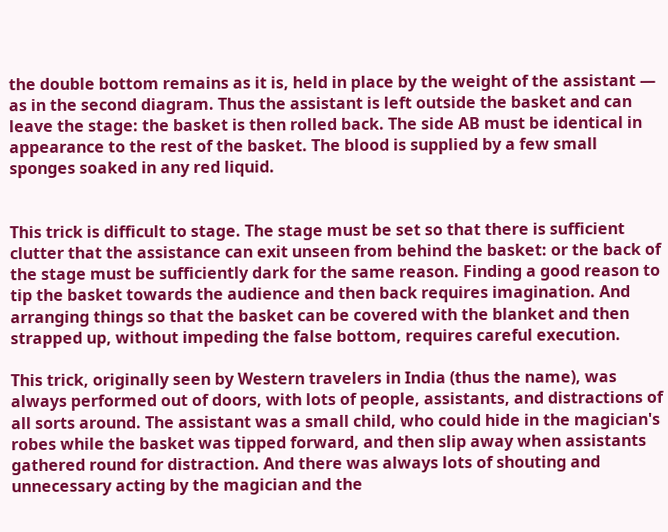the double bottom remains as it is, held in place by the weight of the assistant — as in the second diagram. Thus the assistant is left outside the basket and can leave the stage: the basket is then rolled back. The side AB must be identical in appearance to the rest of the basket. The blood is supplied by a few small sponges soaked in any red liquid.


This trick is difficult to stage. The stage must be set so that there is sufficient clutter that the assistance can exit unseen from behind the basket: or the back of the stage must be sufficiently dark for the same reason. Finding a good reason to tip the basket towards the audience and then back requires imagination. And arranging things so that the basket can be covered with the blanket and then strapped up, without impeding the false bottom, requires careful execution.

This trick, originally seen by Western travelers in India (thus the name), was always performed out of doors, with lots of people, assistants, and distractions of all sorts around. The assistant was a small child, who could hide in the magician's robes while the basket was tipped forward, and then slip away when assistants gathered round for distraction. And there was always lots of shouting and unnecessary acting by the magician and the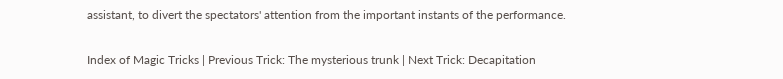assistant, to divert the spectators' attention from the important instants of the performance.

Index of Magic Tricks | Previous Trick: The mysterious trunk | Next Trick: Decapitation